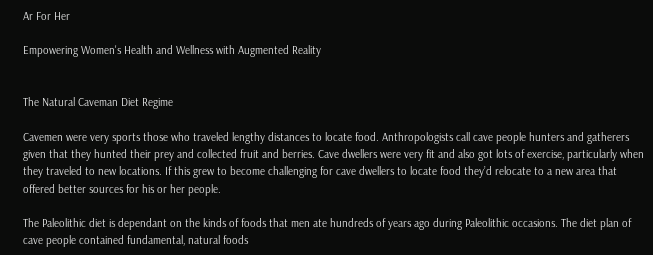Ar For Her

Empowering Women's Health and Wellness with Augmented Reality


The Natural Caveman Diet Regime

Cavemen were very sports those who traveled lengthy distances to locate food. Anthropologists call cave people hunters and gatherers given that they hunted their prey and collected fruit and berries. Cave dwellers were very fit and also got lots of exercise, particularly when they traveled to new locations. If this grew to become challenging for cave dwellers to locate food they’d relocate to a new area that offered better sources for his or her people.

The Paleolithic diet is dependant on the kinds of foods that men ate hundreds of years ago during Paleolithic occasions. The diet plan of cave people contained fundamental, natural foods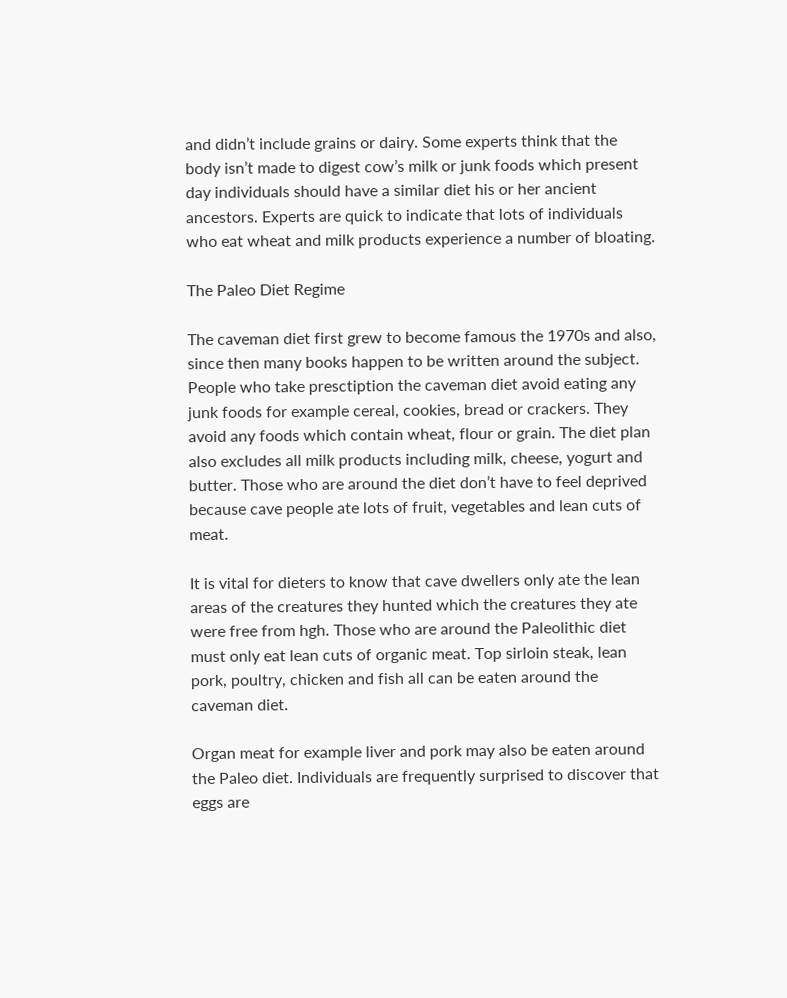and didn’t include grains or dairy. Some experts think that the body isn’t made to digest cow’s milk or junk foods which present day individuals should have a similar diet his or her ancient ancestors. Experts are quick to indicate that lots of individuals who eat wheat and milk products experience a number of bloating.

The Paleo Diet Regime

The caveman diet first grew to become famous the 1970s and also, since then many books happen to be written around the subject. People who take presctiption the caveman diet avoid eating any junk foods for example cereal, cookies, bread or crackers. They avoid any foods which contain wheat, flour or grain. The diet plan also excludes all milk products including milk, cheese, yogurt and butter. Those who are around the diet don’t have to feel deprived because cave people ate lots of fruit, vegetables and lean cuts of meat.

It is vital for dieters to know that cave dwellers only ate the lean areas of the creatures they hunted which the creatures they ate were free from hgh. Those who are around the Paleolithic diet must only eat lean cuts of organic meat. Top sirloin steak, lean pork, poultry, chicken and fish all can be eaten around the caveman diet.

Organ meat for example liver and pork may also be eaten around the Paleo diet. Individuals are frequently surprised to discover that eggs are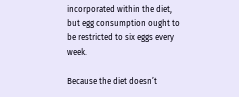incorporated within the diet, but egg consumption ought to be restricted to six eggs every week.

Because the diet doesn’t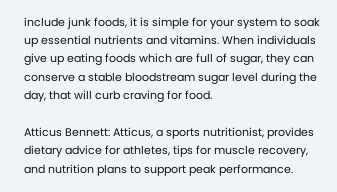include junk foods, it is simple for your system to soak up essential nutrients and vitamins. When individuals give up eating foods which are full of sugar, they can conserve a stable bloodstream sugar level during the day, that will curb craving for food.

Atticus Bennett: Atticus, a sports nutritionist, provides dietary advice for athletes, tips for muscle recovery, and nutrition plans to support peak performance.